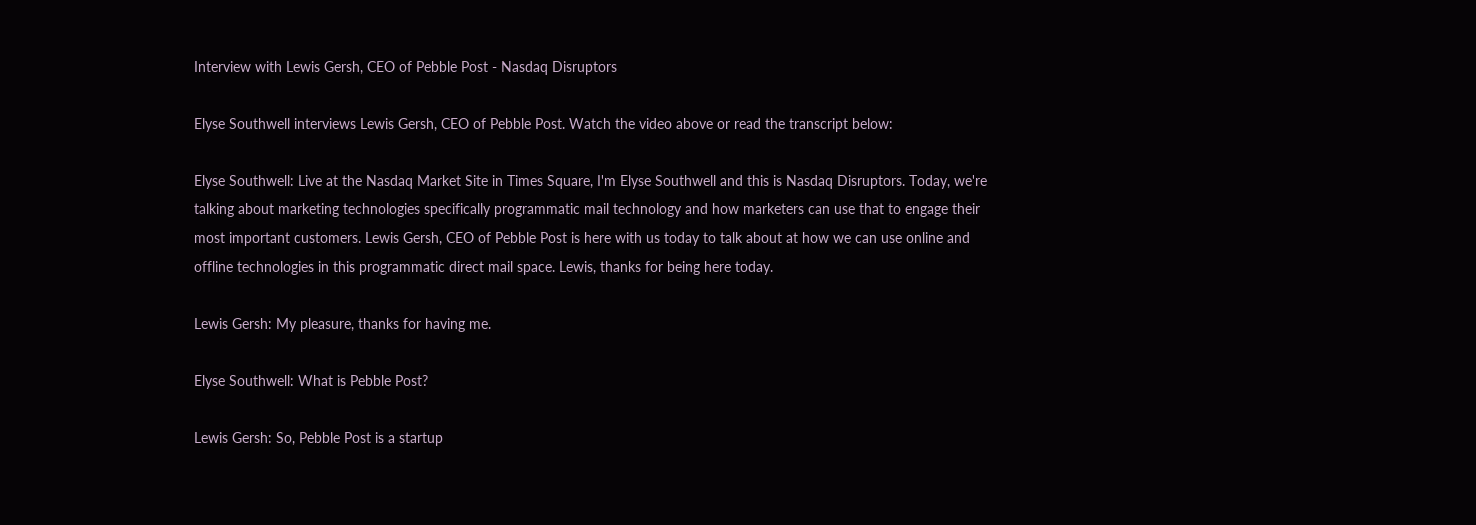Interview with Lewis Gersh, CEO of Pebble Post - Nasdaq Disruptors

Elyse Southwell interviews Lewis Gersh, CEO of Pebble Post. Watch the video above or read the transcript below:

Elyse Southwell: Live at the Nasdaq Market Site in Times Square, I'm Elyse Southwell and this is Nasdaq Disruptors. Today, we're talking about marketing technologies specifically programmatic mail technology and how marketers can use that to engage their most important customers. Lewis Gersh, CEO of Pebble Post is here with us today to talk about at how we can use online and offline technologies in this programmatic direct mail space. Lewis, thanks for being here today.

Lewis Gersh: My pleasure, thanks for having me.

Elyse Southwell: What is Pebble Post?

Lewis Gersh: So, Pebble Post is a startup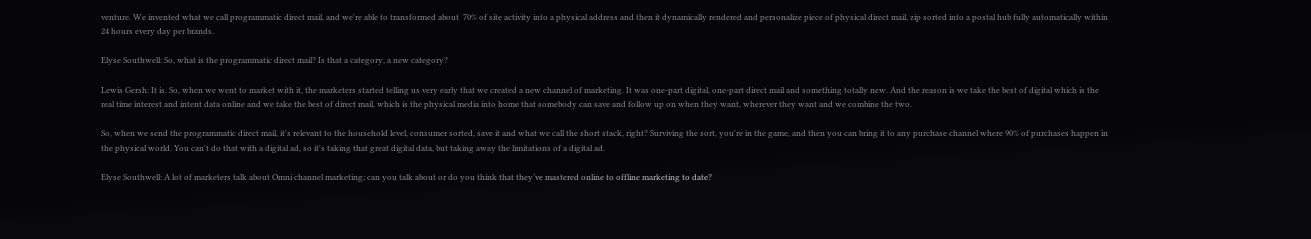venture. We invented what we call programmatic direct mail, and we're able to transformed about  70% of site activity into a physical address and then it dynamically rendered and personalize piece of physical direct mail, zip sorted into a postal hub fully automatically within 24 hours every day per brands.

Elyse Southwell: So, what is the programmatic direct mail? Is that a category, a new category?

Lewis Gersh: It is. So, when we went to market with it, the marketers started telling us very early that we created a new channel of marketing. It was one-part digital, one-part direct mail and something totally new. And the reason is we take the best of digital which is the real time interest and intent data online and we take the best of direct mail, which is the physical media into home that somebody can save and follow up on when they want, wherever they want and we combine the two.

So, when we send the programmatic direct mail, it's relevant to the household level, consumer sorted, save it and what we call the short stack, right? Surviving the sort, you're in the game, and then you can bring it to any purchase channel where 90% of purchases happen in the physical world. You can't do that with a digital ad, so it's taking that great digital data, but taking away the limitations of a digital ad.

Elyse Southwell: A lot of marketers talk about Omni channel marketing; can you talk about or do you think that they’ve mastered online to offline marketing to date?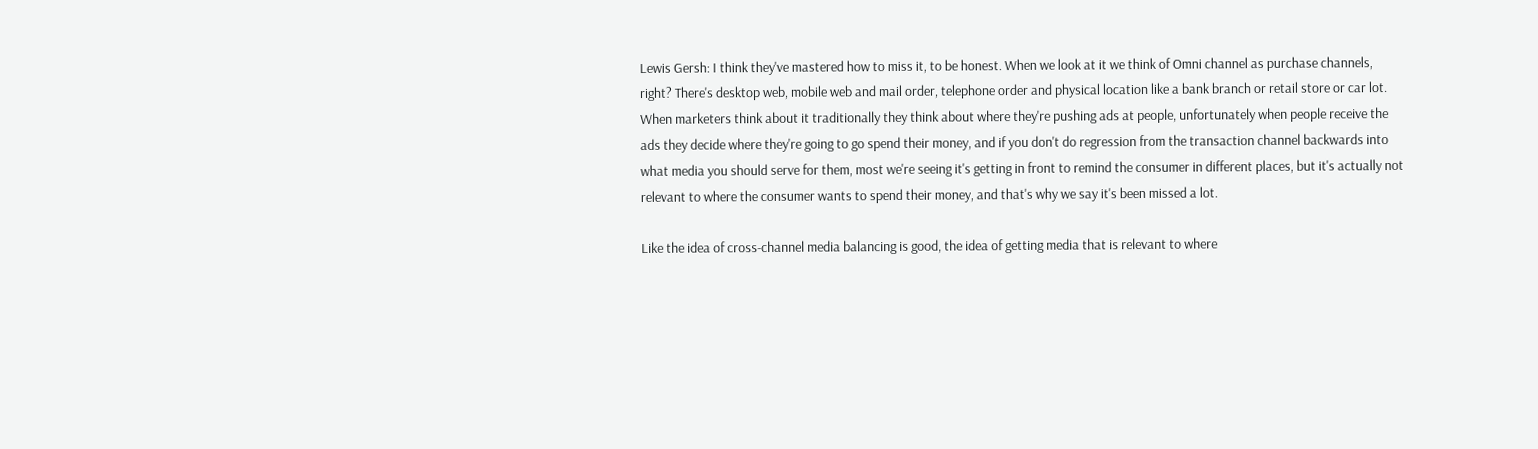Lewis Gersh: I think they've mastered how to miss it, to be honest. When we look at it we think of Omni channel as purchase channels, right? There's desktop web, mobile web and mail order, telephone order and physical location like a bank branch or retail store or car lot. When marketers think about it traditionally they think about where they're pushing ads at people, unfortunately when people receive the ads they decide where they're going to go spend their money, and if you don't do regression from the transaction channel backwards into what media you should serve for them, most we're seeing it's getting in front to remind the consumer in different places, but it's actually not relevant to where the consumer wants to spend their money, and that's why we say it's been missed a lot.

Like the idea of cross-channel media balancing is good, the idea of getting media that is relevant to where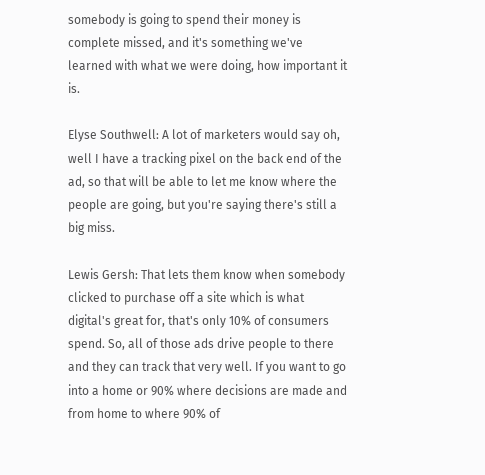somebody is going to spend their money is complete missed, and it's something we've learned with what we were doing, how important it is.

Elyse Southwell: A lot of marketers would say oh, well I have a tracking pixel on the back end of the ad, so that will be able to let me know where the people are going, but you're saying there's still a big miss.

Lewis Gersh: That lets them know when somebody clicked to purchase off a site which is what digital's great for, that's only 10% of consumers spend. So, all of those ads drive people to there and they can track that very well. If you want to go into a home or 90% where decisions are made and from home to where 90% of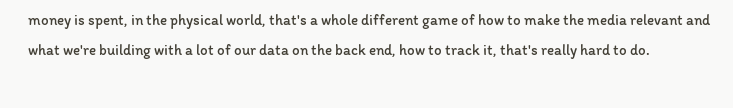money is spent, in the physical world, that's a whole different game of how to make the media relevant and what we're building with a lot of our data on the back end, how to track it, that's really hard to do.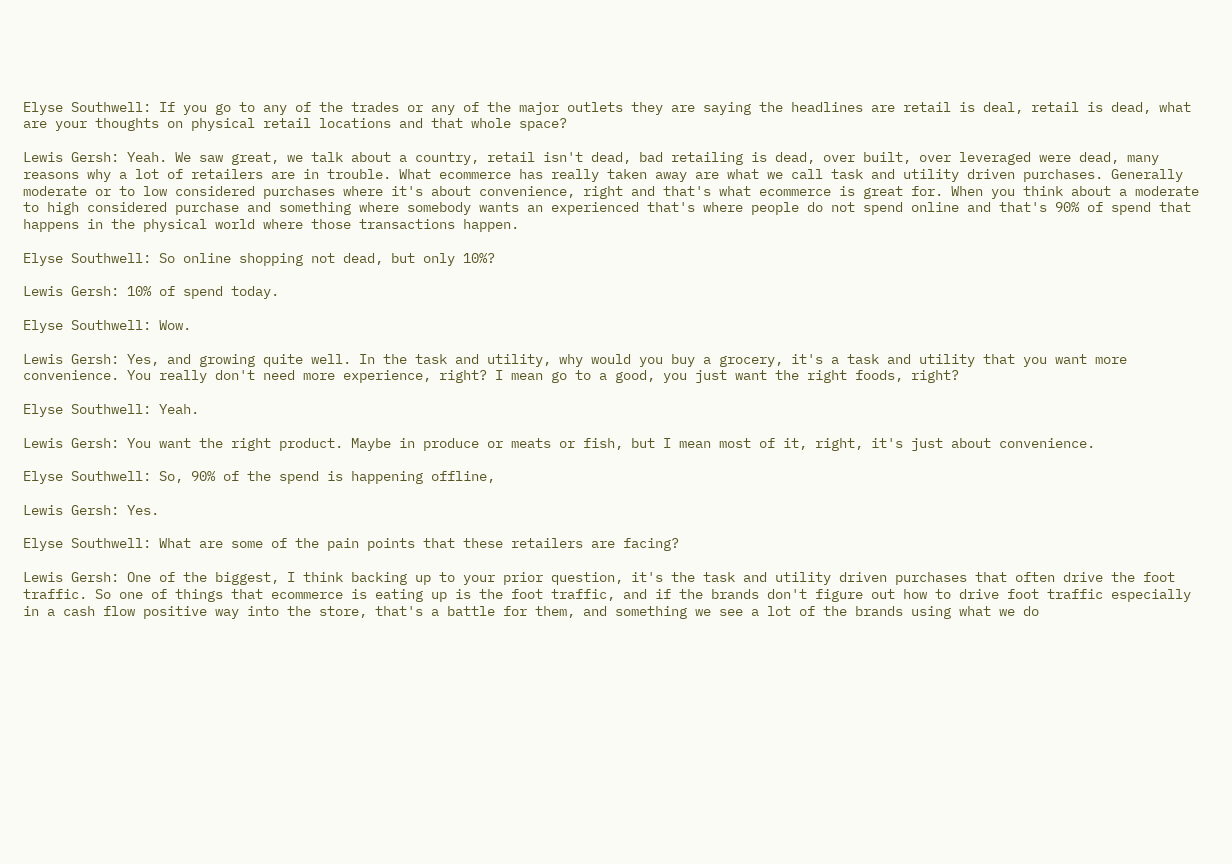Elyse Southwell: If you go to any of the trades or any of the major outlets they are saying the headlines are retail is deal, retail is dead, what are your thoughts on physical retail locations and that whole space?

Lewis Gersh: Yeah. We saw great, we talk about a country, retail isn't dead, bad retailing is dead, over built, over leveraged were dead, many reasons why a lot of retailers are in trouble. What ecommerce has really taken away are what we call task and utility driven purchases. Generally moderate or to low considered purchases where it's about convenience, right and that's what ecommerce is great for. When you think about a moderate to high considered purchase and something where somebody wants an experienced that's where people do not spend online and that's 90% of spend that happens in the physical world where those transactions happen.

Elyse Southwell: So online shopping not dead, but only 10%?

Lewis Gersh: 10% of spend today.

Elyse Southwell: Wow.

Lewis Gersh: Yes, and growing quite well. In the task and utility, why would you buy a grocery, it's a task and utility that you want more convenience. You really don't need more experience, right? I mean go to a good, you just want the right foods, right?

Elyse Southwell: Yeah.

Lewis Gersh: You want the right product. Maybe in produce or meats or fish, but I mean most of it, right, it's just about convenience.

Elyse Southwell: So, 90% of the spend is happening offline,

Lewis Gersh: Yes.

Elyse Southwell: What are some of the pain points that these retailers are facing?

Lewis Gersh: One of the biggest, I think backing up to your prior question, it's the task and utility driven purchases that often drive the foot traffic. So one of things that ecommerce is eating up is the foot traffic, and if the brands don't figure out how to drive foot traffic especially in a cash flow positive way into the store, that's a battle for them, and something we see a lot of the brands using what we do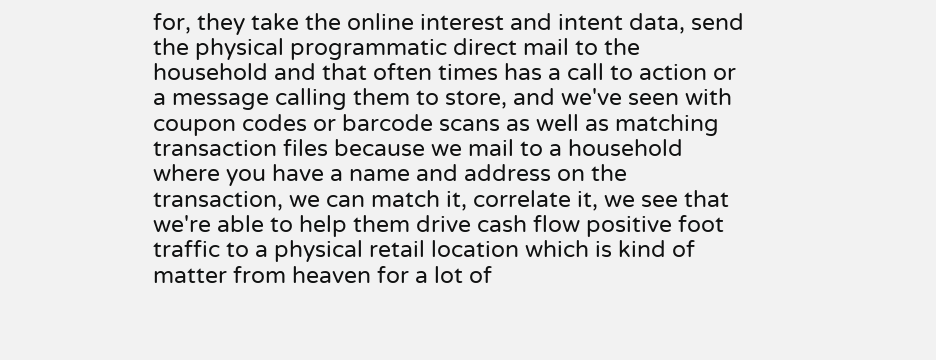for, they take the online interest and intent data, send the physical programmatic direct mail to the household and that often times has a call to action or a message calling them to store, and we've seen with coupon codes or barcode scans as well as matching transaction files because we mail to a household where you have a name and address on the transaction, we can match it, correlate it, we see that we're able to help them drive cash flow positive foot traffic to a physical retail location which is kind of matter from heaven for a lot of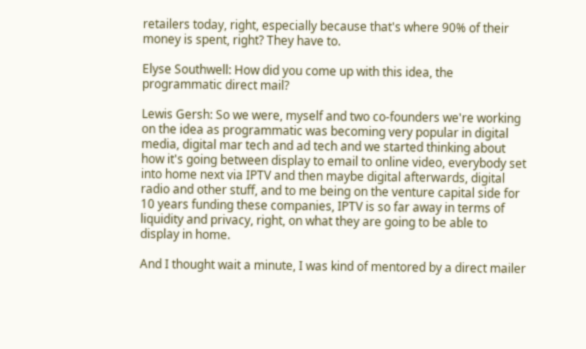retailers today, right, especially because that's where 90% of their money is spent, right? They have to.

Elyse Southwell: How did you come up with this idea, the programmatic direct mail?

Lewis Gersh: So we were, myself and two co-founders we're working on the idea as programmatic was becoming very popular in digital media, digital mar tech and ad tech and we started thinking about how it's going between display to email to online video, everybody set into home next via IPTV and then maybe digital afterwards, digital radio and other stuff, and to me being on the venture capital side for 10 years funding these companies, IPTV is so far away in terms of liquidity and privacy, right, on what they are going to be able to display in home.

And I thought wait a minute, I was kind of mentored by a direct mailer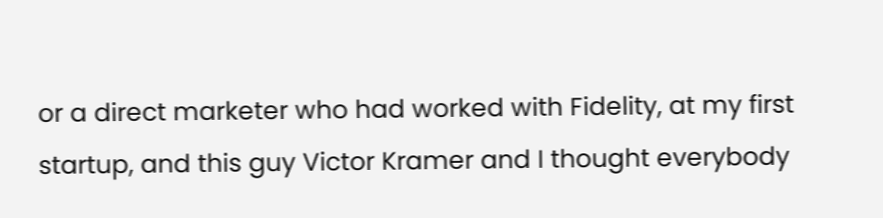or a direct marketer who had worked with Fidelity, at my first startup, and this guy Victor Kramer and I thought everybody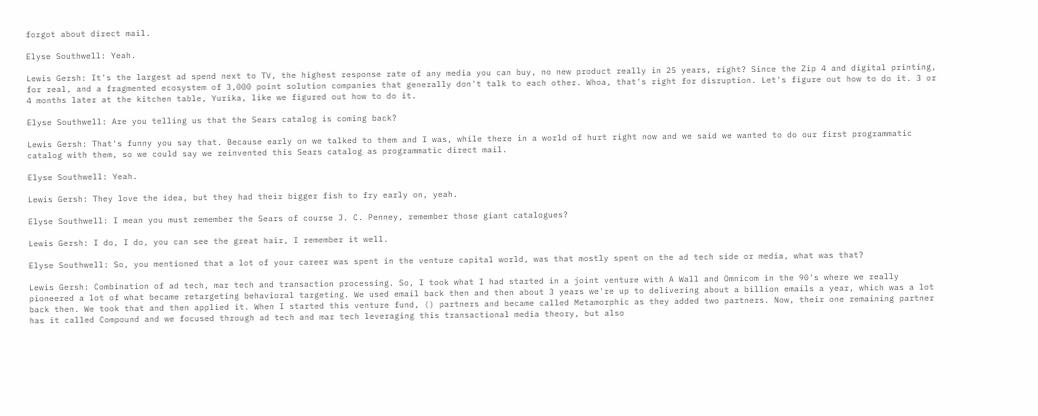forgot about direct mail.

Elyse Southwell: Yeah.

Lewis Gersh: It's the largest ad spend next to TV, the highest response rate of any media you can buy, no new product really in 25 years, right? Since the Zip 4 and digital printing, for real, and a fragmented ecosystem of 3,000 point solution companies that generally don't talk to each other. Whoa, that's right for disruption. Let's figure out how to do it. 3 or 4 months later at the kitchen table, Yurika, like we figured out how to do it.

Elyse Southwell: Are you telling us that the Sears catalog is coming back?

Lewis Gersh: That's funny you say that. Because early on we talked to them and I was, while there in a world of hurt right now and we said we wanted to do our first programmatic catalog with them, so we could say we reinvented this Sears catalog as programmatic direct mail.

Elyse Southwell: Yeah.

Lewis Gersh: They love the idea, but they had their bigger fish to fry early on, yeah.

Elyse Southwell: I mean you must remember the Sears of course J. C. Penney, remember those giant catalogues?

Lewis Gersh: I do, I do, you can see the great hair, I remember it well.

Elyse Southwell: So, you mentioned that a lot of your career was spent in the venture capital world, was that mostly spent on the ad tech side or media, what was that?

Lewis Gersh: Combination of ad tech, mar tech and transaction processing. So, I took what I had started in a joint venture with A Wall and Omnicom in the 90's where we really pioneered a lot of what became retargeting behavioral targeting. We used email back then and then about 3 years we're up to delivering about a billion emails a year, which was a lot back then. We took that and then applied it. When I started this venture fund, () partners and became called Metamorphic as they added two partners. Now, their one remaining partner has it called Compound and we focused through ad tech and mar tech leveraging this transactional media theory, but also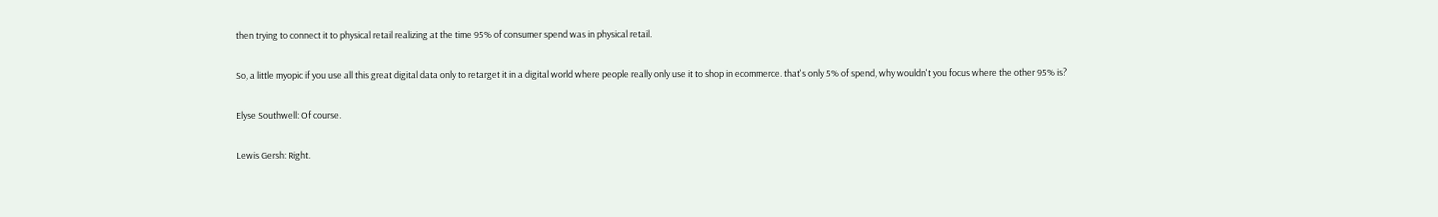then trying to connect it to physical retail realizing at the time 95% of consumer spend was in physical retail.

So, a little myopic if you use all this great digital data only to retarget it in a digital world where people really only use it to shop in ecommerce. that's only 5% of spend, why wouldn't you focus where the other 95% is?

Elyse Southwell: Of course.

Lewis Gersh: Right.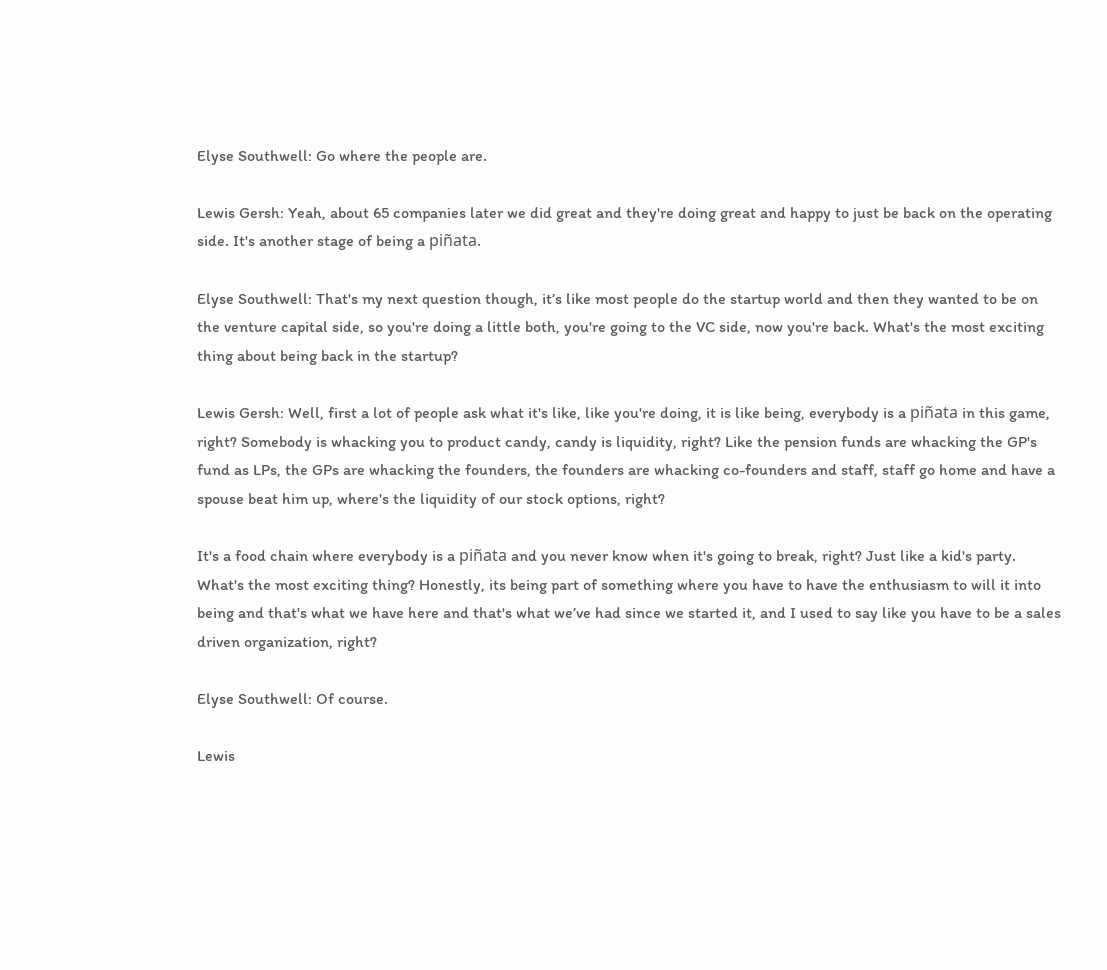Elyse Southwell: Go where the people are.

Lewis Gersh: Yeah, about 65 companies later we did great and they're doing great and happy to just be back on the operating side. It's another stage of being a piñata.

Elyse Southwell: That's my next question though, it’s like most people do the startup world and then they wanted to be on the venture capital side, so you're doing a little both, you're going to the VC side, now you're back. What's the most exciting thing about being back in the startup?

Lewis Gersh: Well, first a lot of people ask what it's like, like you're doing, it is like being, everybody is a piñata in this game, right? Somebody is whacking you to product candy, candy is liquidity, right? Like the pension funds are whacking the GP's fund as LPs, the GPs are whacking the founders, the founders are whacking co-founders and staff, staff go home and have a spouse beat him up, where's the liquidity of our stock options, right?

It's a food chain where everybody is a piñata and you never know when it's going to break, right? Just like a kid's party. What's the most exciting thing? Honestly, its being part of something where you have to have the enthusiasm to will it into being and that's what we have here and that's what we’ve had since we started it, and I used to say like you have to be a sales driven organization, right?

Elyse Southwell: Of course.

Lewis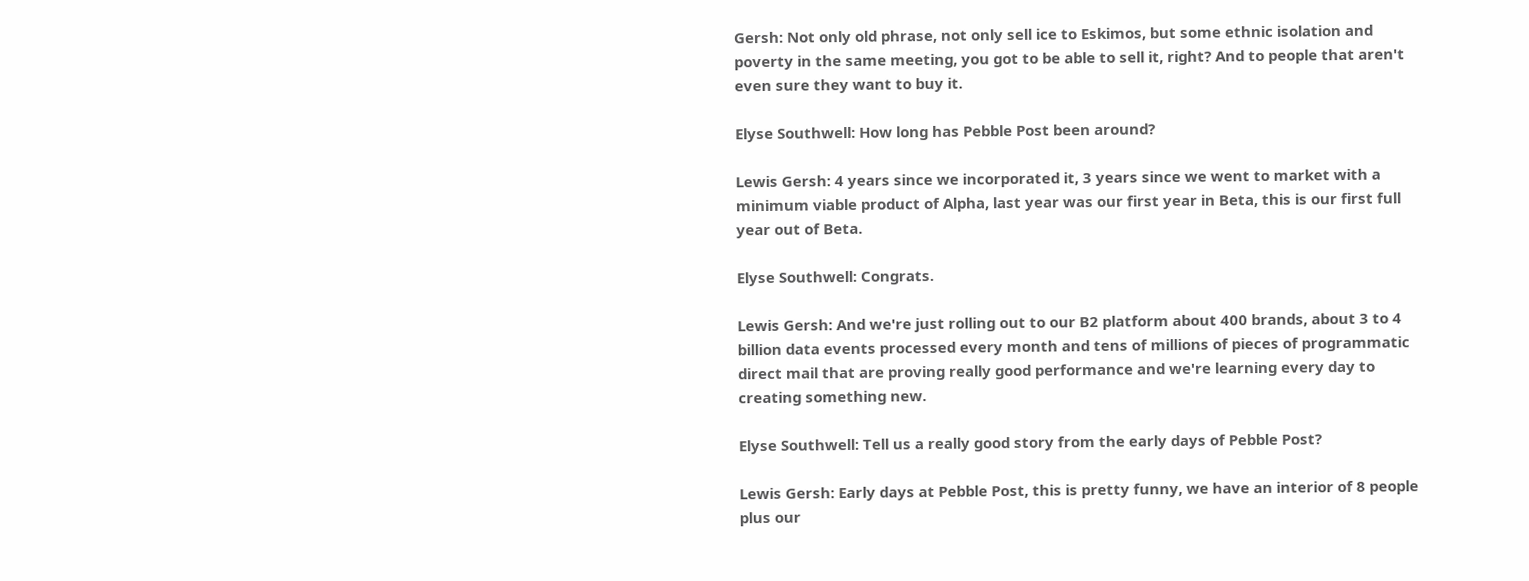Gersh: Not only old phrase, not only sell ice to Eskimos, but some ethnic isolation and poverty in the same meeting, you got to be able to sell it, right? And to people that aren't even sure they want to buy it.

Elyse Southwell: How long has Pebble Post been around?

Lewis Gersh: 4 years since we incorporated it, 3 years since we went to market with a minimum viable product of Alpha, last year was our first year in Beta, this is our first full year out of Beta.

Elyse Southwell: Congrats.

Lewis Gersh: And we're just rolling out to our B2 platform about 400 brands, about 3 to 4 billion data events processed every month and tens of millions of pieces of programmatic direct mail that are proving really good performance and we're learning every day to creating something new.

Elyse Southwell: Tell us a really good story from the early days of Pebble Post?

Lewis Gersh: Early days at Pebble Post, this is pretty funny, we have an interior of 8 people plus our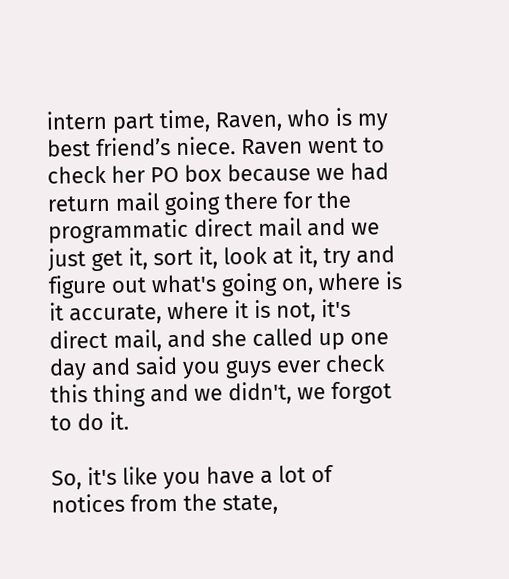intern part time, Raven, who is my best friend’s niece. Raven went to check her PO box because we had return mail going there for the programmatic direct mail and we just get it, sort it, look at it, try and figure out what's going on, where is it accurate, where it is not, it's direct mail, and she called up one day and said you guys ever check this thing and we didn't, we forgot to do it.

So, it's like you have a lot of notices from the state,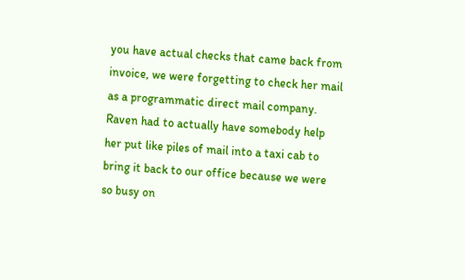you have actual checks that came back from invoice, we were forgetting to check her mail as a programmatic direct mail company. Raven had to actually have somebody help her put like piles of mail into a taxi cab to bring it back to our office because we were so busy on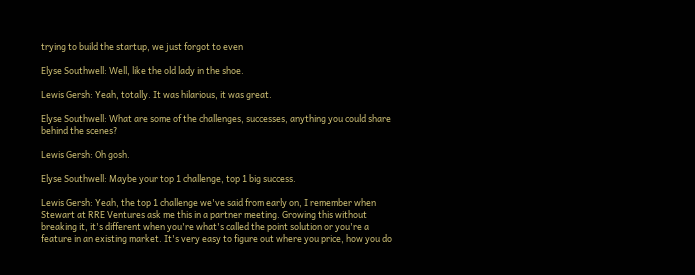trying to build the startup, we just forgot to even

Elyse Southwell: Well, like the old lady in the shoe.

Lewis Gersh: Yeah, totally. It was hilarious, it was great.

Elyse Southwell: What are some of the challenges, successes, anything you could share behind the scenes?

Lewis Gersh: Oh gosh.

Elyse Southwell: Maybe your top 1 challenge, top 1 big success.

Lewis Gersh: Yeah, the top 1 challenge we've said from early on, I remember when Stewart at RRE Ventures ask me this in a partner meeting. Growing this without breaking it, it's different when you're what's called the point solution or you're a feature in an existing market. It's very easy to figure out where you price, how you do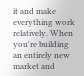it and make everything work relatively. When you're building an entirely new market and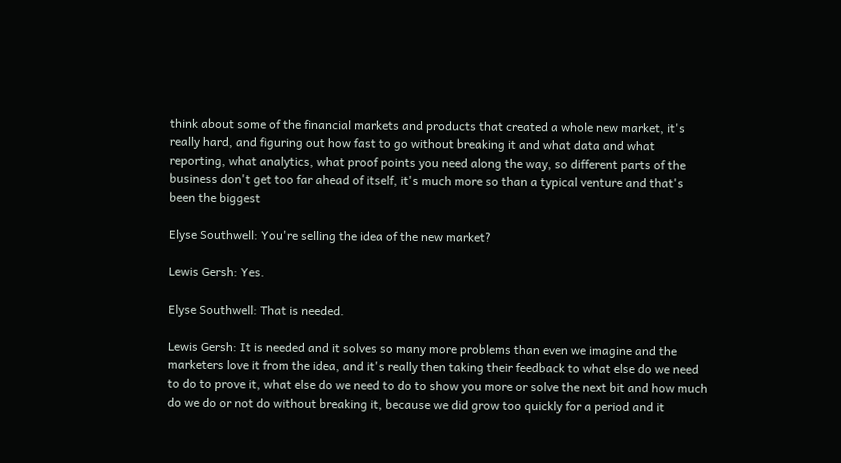think about some of the financial markets and products that created a whole new market, it's really hard, and figuring out how fast to go without breaking it and what data and what reporting, what analytics, what proof points you need along the way, so different parts of the business don't get too far ahead of itself, it's much more so than a typical venture and that's been the biggest

Elyse Southwell: You're selling the idea of the new market?

Lewis Gersh: Yes.

Elyse Southwell: That is needed.

Lewis Gersh: It is needed and it solves so many more problems than even we imagine and the marketers love it from the idea, and it's really then taking their feedback to what else do we need to do to prove it, what else do we need to do to show you more or solve the next bit and how much do we do or not do without breaking it, because we did grow too quickly for a period and it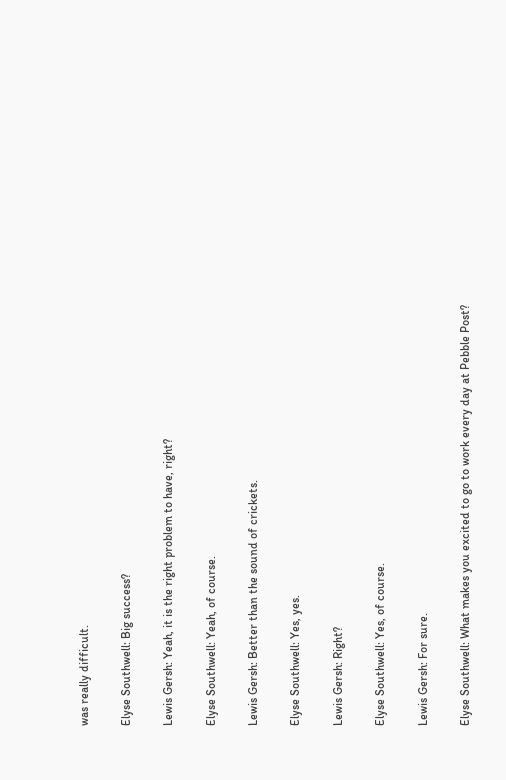was really difficult.

Elyse Southwell: Big success?

Lewis Gersh: Yeah, it is the right problem to have, right?

Elyse Southwell: Yeah, of course.

Lewis Gersh: Better than the sound of crickets.

Elyse Southwell: Yes, yes.

Lewis Gersh: Right?

Elyse Southwell: Yes, of course.

Lewis Gersh: For sure.

Elyse Southwell: What makes you excited to go to work every day at Pebble Post?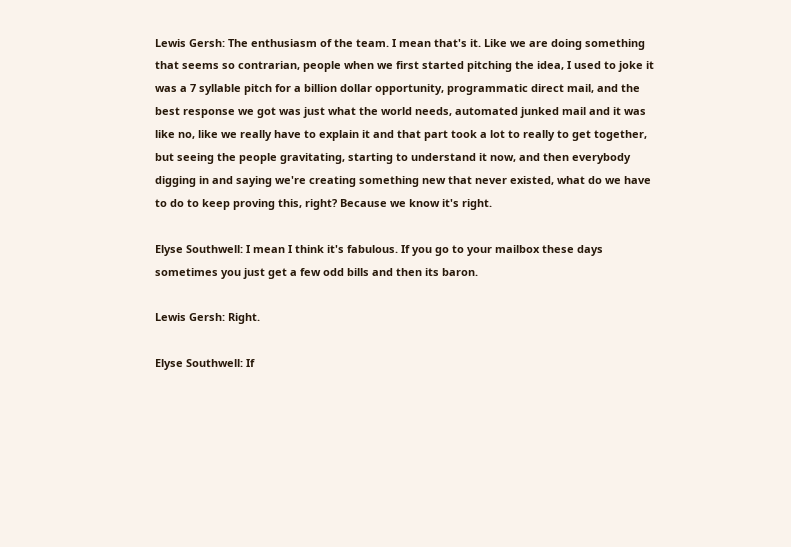Lewis Gersh: The enthusiasm of the team. I mean that's it. Like we are doing something that seems so contrarian, people when we first started pitching the idea, I used to joke it was a 7 syllable pitch for a billion dollar opportunity, programmatic direct mail, and the best response we got was just what the world needs, automated junked mail and it was like no, like we really have to explain it and that part took a lot to really to get together, but seeing the people gravitating, starting to understand it now, and then everybody digging in and saying we're creating something new that never existed, what do we have to do to keep proving this, right? Because we know it's right.

Elyse Southwell: I mean I think it's fabulous. If you go to your mailbox these days sometimes you just get a few odd bills and then its baron.

Lewis Gersh: Right.

Elyse Southwell: If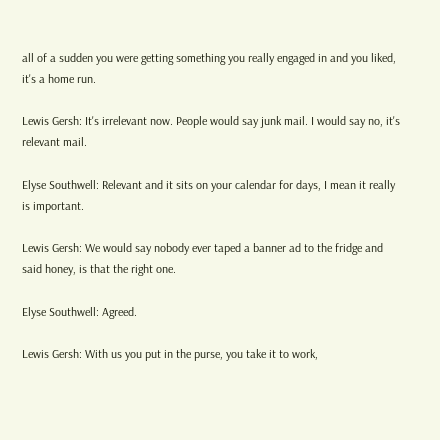all of a sudden you were getting something you really engaged in and you liked, it's a home run.

Lewis Gersh: It's irrelevant now. People would say junk mail. I would say no, it's relevant mail.

Elyse Southwell: Relevant and it sits on your calendar for days, I mean it really is important.

Lewis Gersh: We would say nobody ever taped a banner ad to the fridge and said honey, is that the right one.

Elyse Southwell: Agreed.

Lewis Gersh: With us you put in the purse, you take it to work,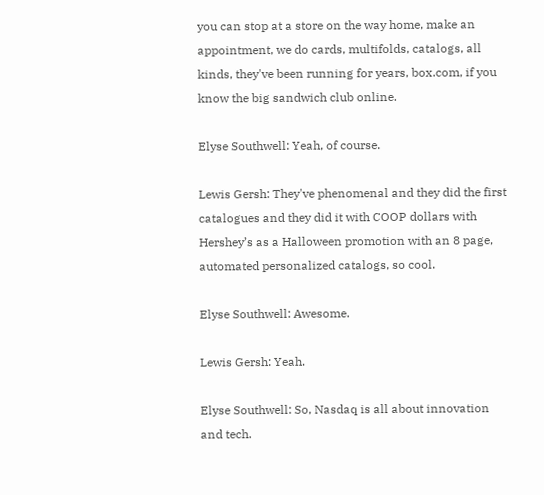you can stop at a store on the way home, make an appointment, we do cards, multifolds, catalogs, all kinds, they've been running for years, box.com, if you know the big sandwich club online.

Elyse Southwell: Yeah, of course.

Lewis Gersh: They've phenomenal and they did the first catalogues and they did it with COOP dollars with Hershey’s as a Halloween promotion with an 8 page, automated personalized catalogs, so cool.

Elyse Southwell: Awesome.

Lewis Gersh: Yeah.

Elyse Southwell: So, Nasdaq is all about innovation and tech.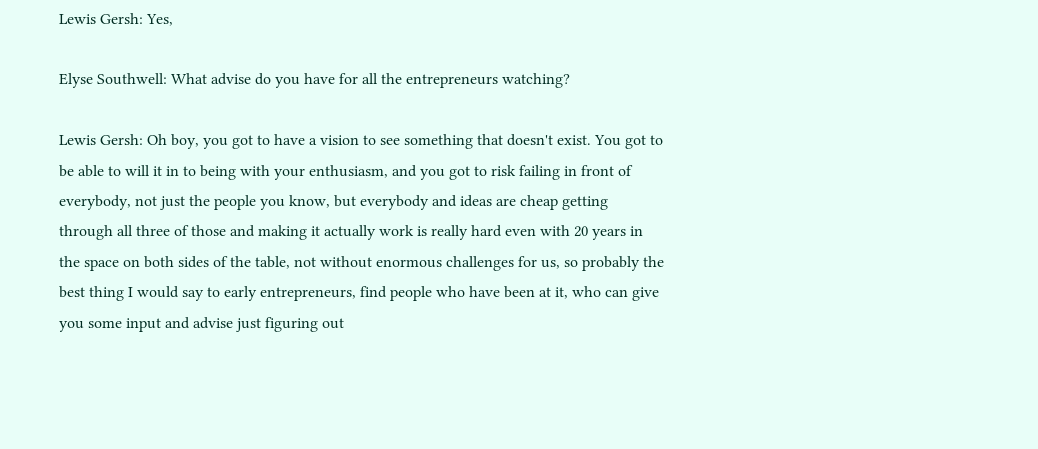Lewis Gersh: Yes,

Elyse Southwell: What advise do you have for all the entrepreneurs watching?

Lewis Gersh: Oh boy, you got to have a vision to see something that doesn't exist. You got to be able to will it in to being with your enthusiasm, and you got to risk failing in front of everybody, not just the people you know, but everybody and ideas are cheap getting through all three of those and making it actually work is really hard even with 20 years in the space on both sides of the table, not without enormous challenges for us, so probably the best thing I would say to early entrepreneurs, find people who have been at it, who can give you some input and advise just figuring out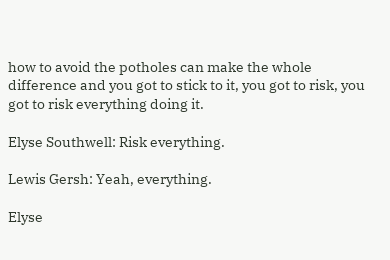how to avoid the potholes can make the whole difference and you got to stick to it, you got to risk, you got to risk everything doing it.

Elyse Southwell: Risk everything.

Lewis Gersh: Yeah, everything.

Elyse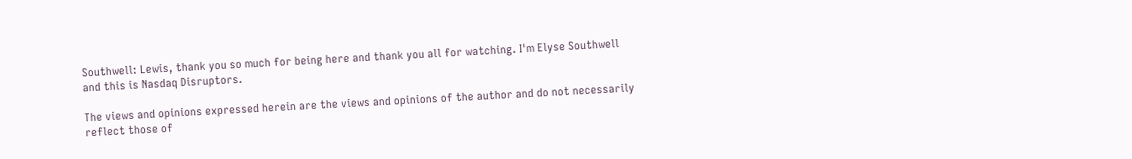Southwell: Lewis, thank you so much for being here and thank you all for watching. I'm Elyse Southwell and this is Nasdaq Disruptors.

The views and opinions expressed herein are the views and opinions of the author and do not necessarily reflect those of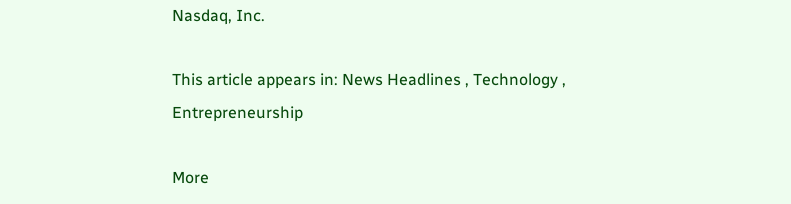Nasdaq, Inc.

This article appears in: News Headlines , Technology , Entrepreneurship

More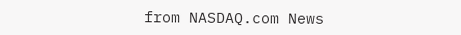from NASDAQ.com News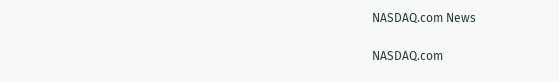NASDAQ.com News

NASDAQ.com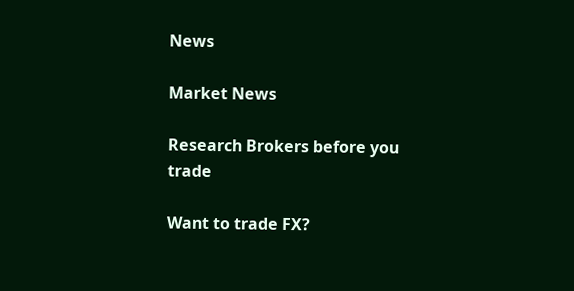News

Market News

Research Brokers before you trade

Want to trade FX?